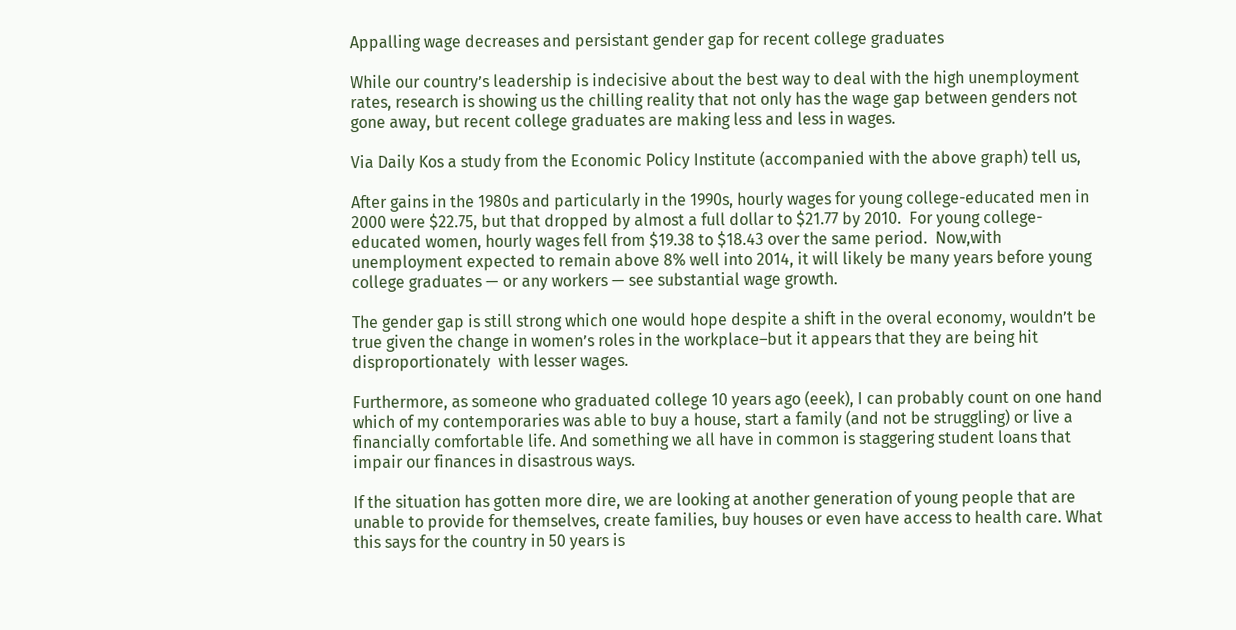Appalling wage decreases and persistant gender gap for recent college graduates

While our country’s leadership is indecisive about the best way to deal with the high unemployment rates, research is showing us the chilling reality that not only has the wage gap between genders not gone away, but recent college graduates are making less and less in wages.

Via Daily Kos a study from the Economic Policy Institute (accompanied with the above graph) tell us,

After gains in the 1980s and particularly in the 1990s, hourly wages for young college-educated men in 2000 were $22.75, but that dropped by almost a full dollar to $21.77 by 2010.  For young college-educated women, hourly wages fell from $19.38 to $18.43 over the same period.  Now,with unemployment expected to remain above 8% well into 2014, it will likely be many years before young college graduates — or any workers — see substantial wage growth.

The gender gap is still strong which one would hope despite a shift in the overal economy, wouldn’t be true given the change in women’s roles in the workplace–but it appears that they are being hit disproportionately  with lesser wages.

Furthermore, as someone who graduated college 10 years ago (eeek), I can probably count on one hand which of my contemporaries was able to buy a house, start a family (and not be struggling) or live a financially comfortable life. And something we all have in common is staggering student loans that impair our finances in disastrous ways.

If the situation has gotten more dire, we are looking at another generation of young people that are unable to provide for themselves, create families, buy houses or even have access to health care. What this says for the country in 50 years is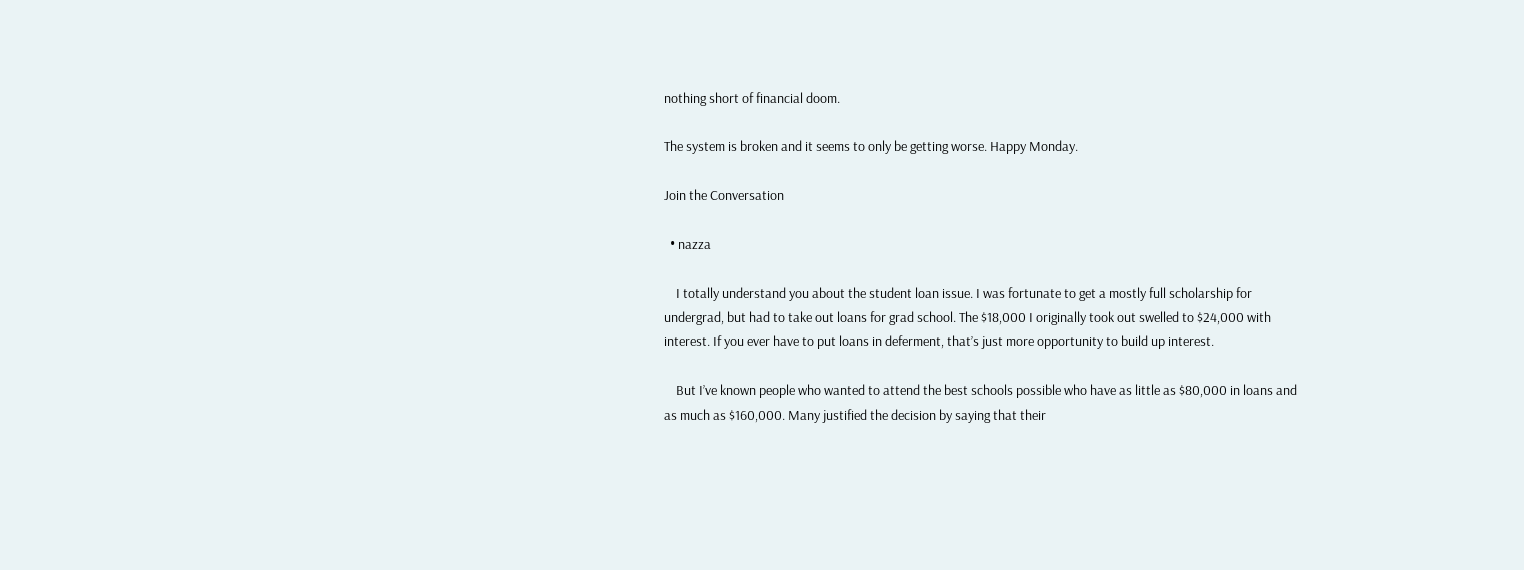nothing short of financial doom.

The system is broken and it seems to only be getting worse. Happy Monday.

Join the Conversation

  • nazza

    I totally understand you about the student loan issue. I was fortunate to get a mostly full scholarship for undergrad, but had to take out loans for grad school. The $18,000 I originally took out swelled to $24,000 with interest. If you ever have to put loans in deferment, that’s just more opportunity to build up interest.

    But I’ve known people who wanted to attend the best schools possible who have as little as $80,000 in loans and as much as $160,000. Many justified the decision by saying that their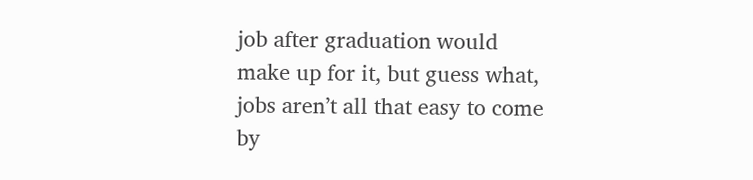job after graduation would make up for it, but guess what, jobs aren’t all that easy to come by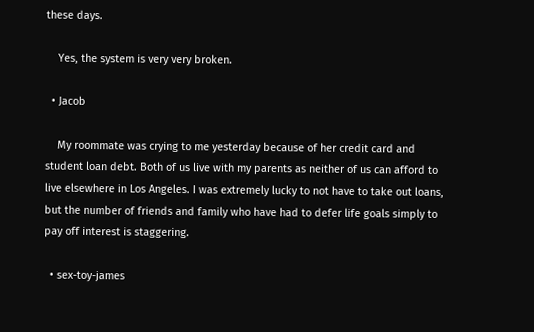these days.

    Yes, the system is very very broken.

  • Jacob

    My roommate was crying to me yesterday because of her credit card and student loan debt. Both of us live with my parents as neither of us can afford to live elsewhere in Los Angeles. I was extremely lucky to not have to take out loans, but the number of friends and family who have had to defer life goals simply to pay off interest is staggering.

  • sex-toy-james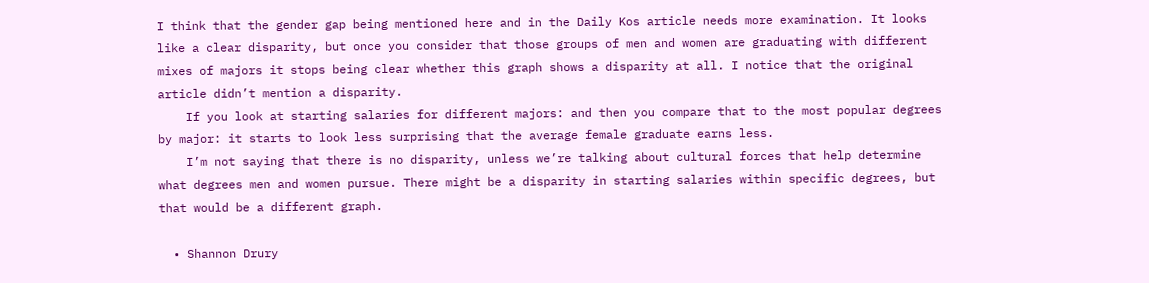I think that the gender gap being mentioned here and in the Daily Kos article needs more examination. It looks like a clear disparity, but once you consider that those groups of men and women are graduating with different mixes of majors it stops being clear whether this graph shows a disparity at all. I notice that the original article didn’t mention a disparity.
    If you look at starting salaries for different majors: and then you compare that to the most popular degrees by major: it starts to look less surprising that the average female graduate earns less.
    I’m not saying that there is no disparity, unless we’re talking about cultural forces that help determine what degrees men and women pursue. There might be a disparity in starting salaries within specific degrees, but that would be a different graph.

  • Shannon Drury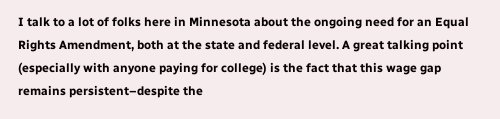I talk to a lot of folks here in Minnesota about the ongoing need for an Equal Rights Amendment, both at the state and federal level. A great talking point (especially with anyone paying for college) is the fact that this wage gap remains persistent–despite the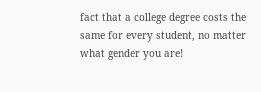fact that a college degree costs the same for every student, no matter what gender you are!